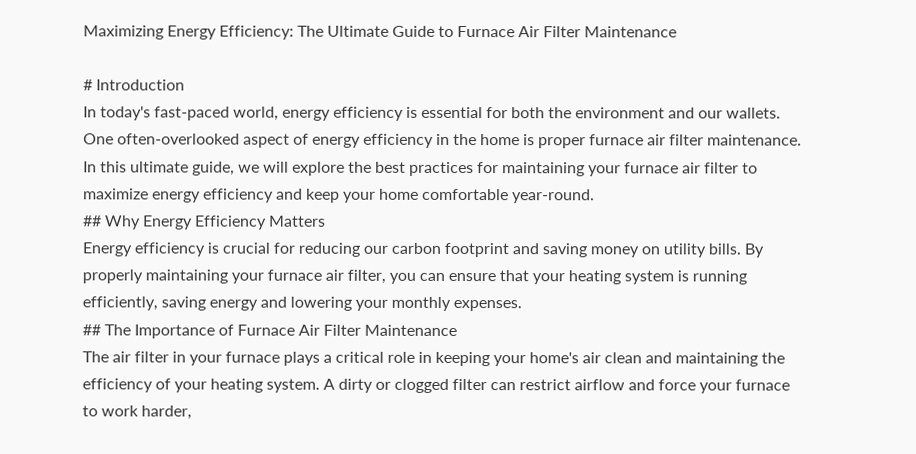Maximizing Energy Efficiency: The Ultimate Guide to Furnace Air Filter Maintenance

# Introduction
In today's fast-paced world, energy efficiency is essential for both the environment and our wallets. One often-overlooked aspect of energy efficiency in the home is proper furnace air filter maintenance. In this ultimate guide, we will explore the best practices for maintaining your furnace air filter to maximize energy efficiency and keep your home comfortable year-round.
## Why Energy Efficiency Matters
Energy efficiency is crucial for reducing our carbon footprint and saving money on utility bills. By properly maintaining your furnace air filter, you can ensure that your heating system is running efficiently, saving energy and lowering your monthly expenses.
## The Importance of Furnace Air Filter Maintenance
The air filter in your furnace plays a critical role in keeping your home's air clean and maintaining the efficiency of your heating system. A dirty or clogged filter can restrict airflow and force your furnace to work harder,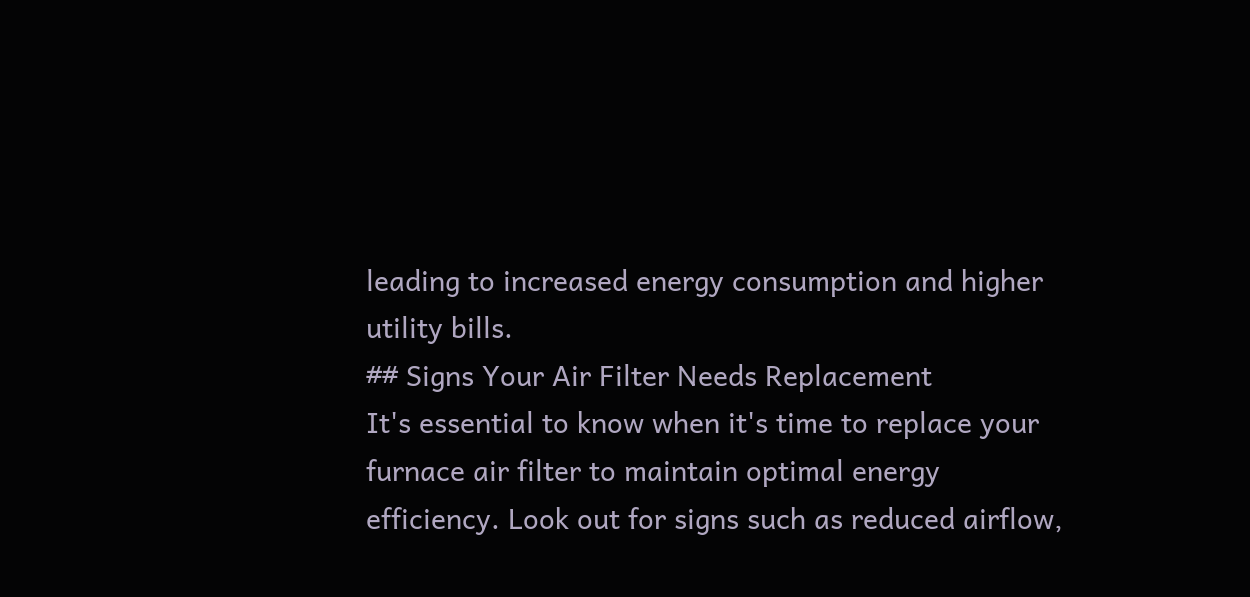leading to increased energy consumption and higher utility bills.
## Signs Your Air Filter Needs Replacement
It's essential to know when it's time to replace your furnace air filter to maintain optimal energy efficiency. Look out for signs such as reduced airflow,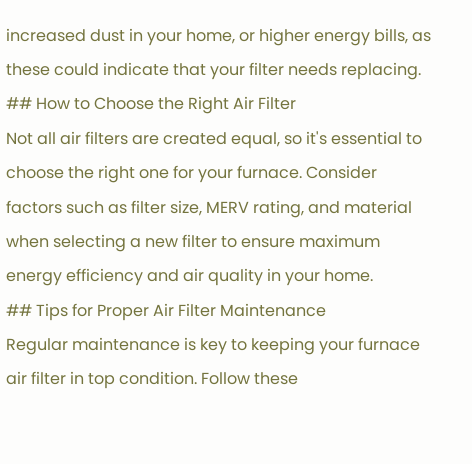increased dust in your home, or higher energy bills, as these could indicate that your filter needs replacing.
## How to Choose the Right Air Filter
Not all air filters are created equal, so it's essential to choose the right one for your furnace. Consider factors such as filter size, MERV rating, and material when selecting a new filter to ensure maximum energy efficiency and air quality in your home.
## Tips for Proper Air Filter Maintenance
Regular maintenance is key to keeping your furnace air filter in top condition. Follow these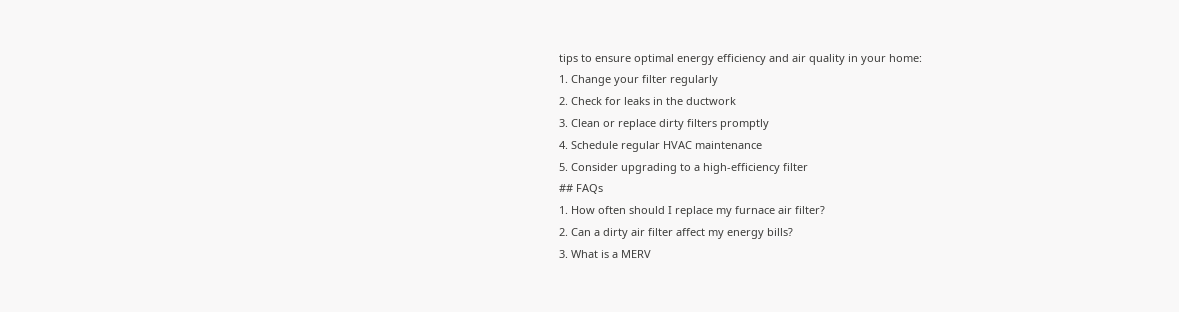tips to ensure optimal energy efficiency and air quality in your home:
1. Change your filter regularly
2. Check for leaks in the ductwork
3. Clean or replace dirty filters promptly
4. Schedule regular HVAC maintenance
5. Consider upgrading to a high-efficiency filter
## FAQs
1. How often should I replace my furnace air filter?
2. Can a dirty air filter affect my energy bills?
3. What is a MERV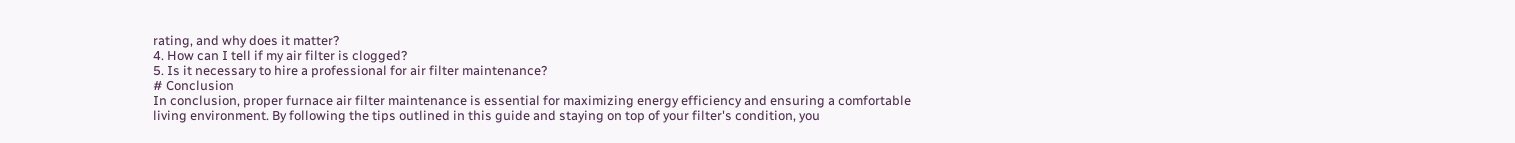rating, and why does it matter?
4. How can I tell if my air filter is clogged?
5. Is it necessary to hire a professional for air filter maintenance?
# Conclusion
In conclusion, proper furnace air filter maintenance is essential for maximizing energy efficiency and ensuring a comfortable living environment. By following the tips outlined in this guide and staying on top of your filter's condition, you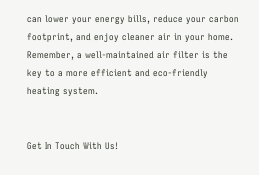can lower your energy bills, reduce your carbon footprint, and enjoy cleaner air in your home. Remember, a well-maintained air filter is the key to a more efficient and eco-friendly heating system.


Get In Touch With Us!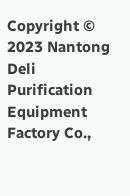Copyright © 2023 Nantong Deli Purification Equipment Factory Co.,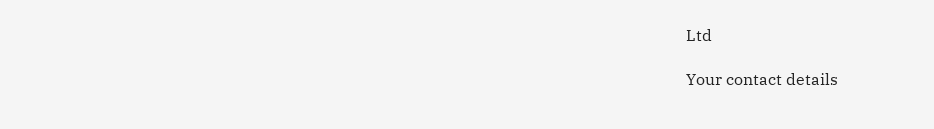Ltd

Your contact details